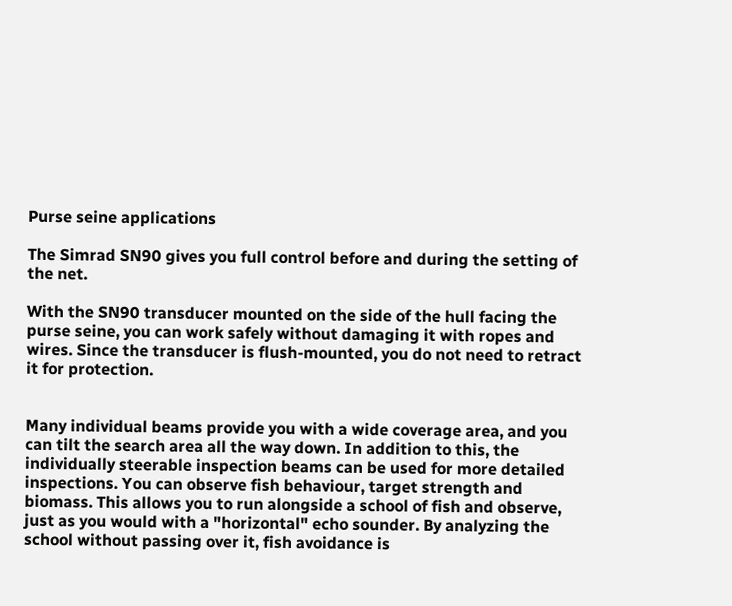Purse seine applications

The Simrad SN90 gives you full control before and during the setting of the net.

With the SN90 transducer mounted on the side of the hull facing the purse seine, you can work safely without damaging it with ropes and wires. Since the transducer is flush-mounted, you do not need to retract it for protection.


Many individual beams provide you with a wide coverage area, and you can tilt the search area all the way down. In addition to this, the individually steerable inspection beams can be used for more detailed inspections. You can observe fish behaviour, target strength and biomass. This allows you to run alongside a school of fish and observe, just as you would with a "horizontal" echo sounder. By analyzing the school without passing over it, fish avoidance is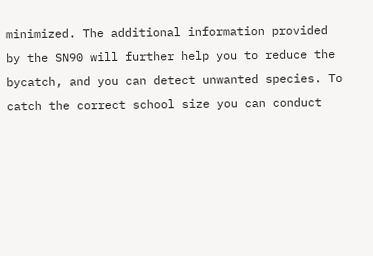minimized. The additional information provided by the SN90 will further help you to reduce the bycatch, and you can detect unwanted species. To catch the correct school size you can conduct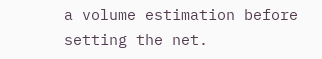a volume estimation before setting the net.